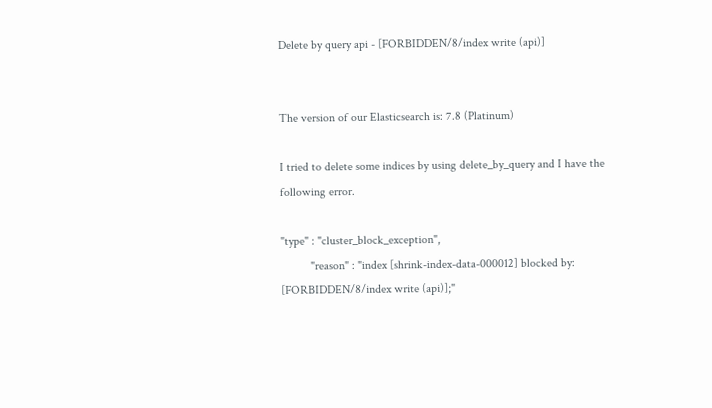Delete by query api - [FORBIDDEN/8/index write (api)]


The version of our Elasticsearch is: 7.8 (Platinum)

I tried to delete some indices by using delete_by_query and I have the following error.

"type" : "cluster_block_exception",
          "reason" : "index [shrink-index-data-000012] blocked by: [FORBIDDEN/8/index write (api)];"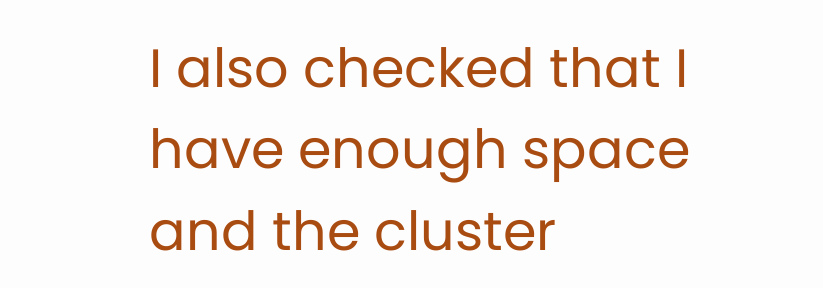I also checked that I have enough space and the cluster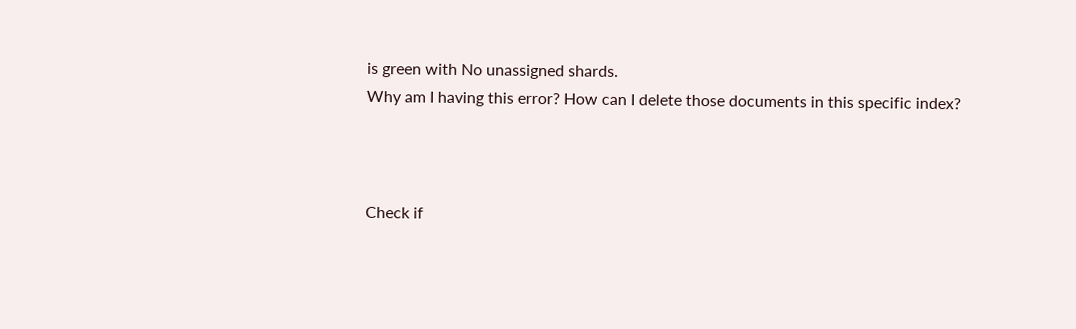is green with No unassigned shards.
Why am I having this error? How can I delete those documents in this specific index?



Check if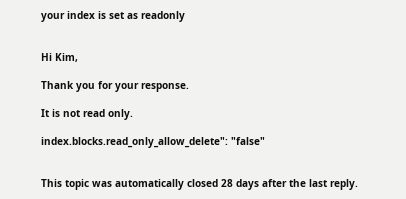your index is set as readonly


Hi Kim,

Thank you for your response.

It is not read only.

index.blocks.read_only_allow_delete": "false"


This topic was automatically closed 28 days after the last reply.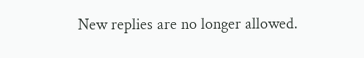New replies are no longer allowed.